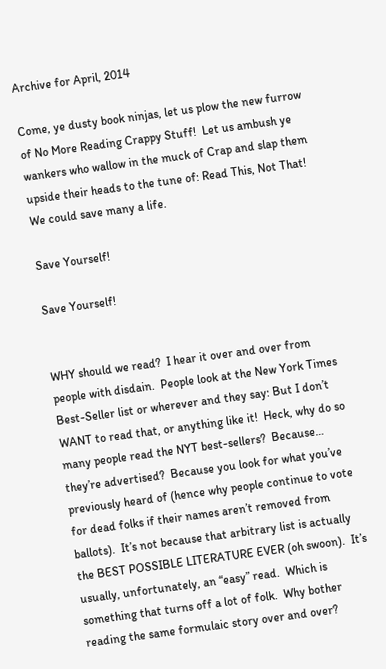Archive for April, 2014

Come, ye dusty book ninjas, let us plow the new furrow of No More Reading Crappy Stuff!  Let us ambush ye wankers who wallow in the muck of Crap and slap them upside their heads to the tune of: Read This, Not That!  We could save many a life.

Save Yourself!

Save Yourself!


WHY should we read?  I hear it over and over from people with disdain.  People look at the New York Times Best-Seller list or wherever and they say: But I don’t WANT to read that, or anything like it!  Heck, why do so many people read the NYT best-sellers?  Because… they’re advertised?  Because you look for what you’ve previously heard of (hence why people continue to vote for dead folks if their names aren’t removed from ballots).  It’s not because that arbitrary list is actually the BEST POSSIBLE LITERATURE EVER (oh swoon).  It’s usually, unfortunately, an “easy” read.  Which is something that turns off a lot of folk.  Why bother reading the same formulaic story over and over?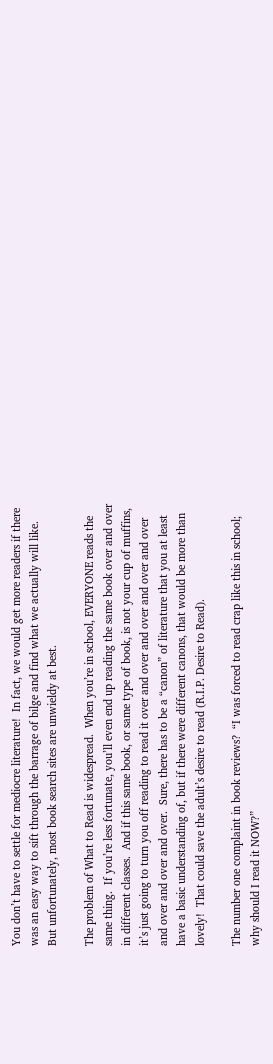You don’t have to settle for mediocre literature!  In fact, we would get more readers if there was an easy way to sift through the barrage of bilge and find what we actually will like.  But unfortunately, most book search sites are unwieldy at best.

The problem of What to Read is widespread.  When you’re in school, EVERYONE reads the same thing.  If you’re less fortunate, you’ll even end up reading the same book over and over in different classes.  And if this same book, or same type of book, is not your cup of muffins, it’s just going to turn you off reading to read it over and over and over and over and over and over and over and over.  Sure, there has to be a “canon” of literature that you at least have a basic understanding of, but if there were different canons, that would be more than lovely!  That could save the adult’s desire to read (R.I.P. Desire to Read).

The number one complaint in book reviews?  “I was forced to read crap like this in school; why should I read it NOW?”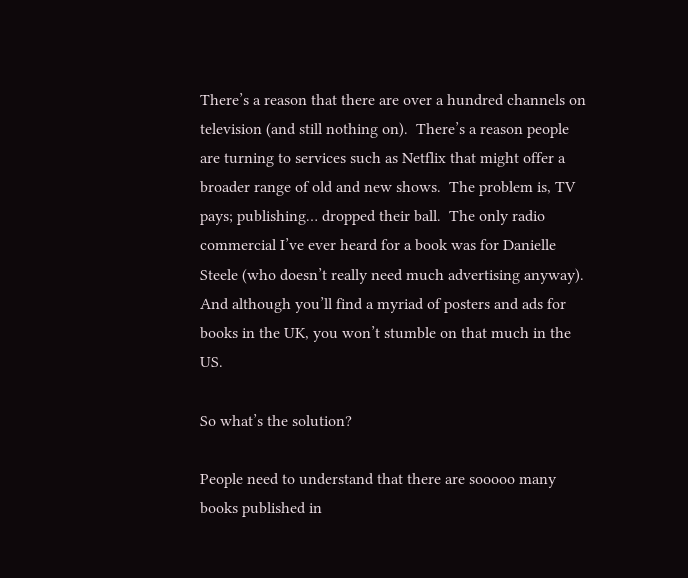There’s a reason that there are over a hundred channels on television (and still nothing on).  There’s a reason people are turning to services such as Netflix that might offer a broader range of old and new shows.  The problem is, TV pays; publishing… dropped their ball.  The only radio commercial I’ve ever heard for a book was for Danielle Steele (who doesn’t really need much advertising anyway).  And although you’ll find a myriad of posters and ads for books in the UK, you won’t stumble on that much in the US.

So what’s the solution?

People need to understand that there are sooooo many books published in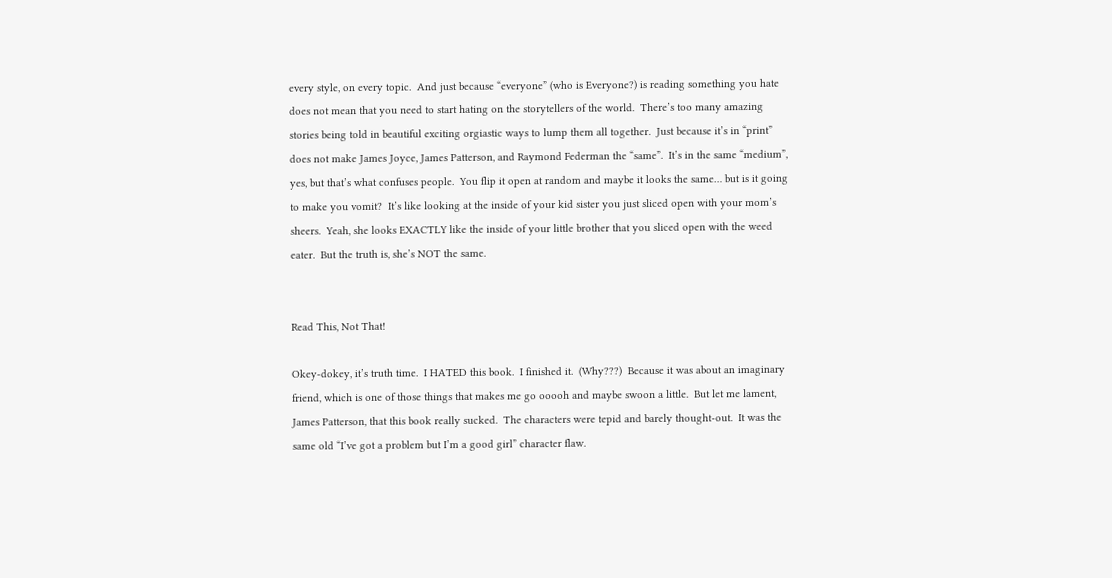every style, on every topic.  And just because “everyone” (who is Everyone?) is reading something you hate does not mean that you need to start hating on the storytellers of the world.  There’s too many amazing stories being told in beautiful exciting orgiastic ways to lump them all together.  Just because it’s in “print” does not make James Joyce, James Patterson, and Raymond Federman the “same”.  It’s in the same “medium”, yes, but that’s what confuses people.  You flip it open at random and maybe it looks the same… but is it going to make you vomit?  It’s like looking at the inside of your kid sister you just sliced open with your mom’s sheers.  Yeah, she looks EXACTLY like the inside of your little brother that you sliced open with the weed eater.  But the truth is, she’s NOT the same.


Read This, Not That!

Okey-dokey, it’s truth time.  I HATED this book.  I finished it.  (Why???)  Because it was about an imaginary friend, which is one of those things that makes me go ooooh and maybe swoon a little.  But let me lament, James Patterson, that this book really sucked.  The characters were tepid and barely thought-out.  It was the same old “I’ve got a problem but I’m a good girl” character flaw.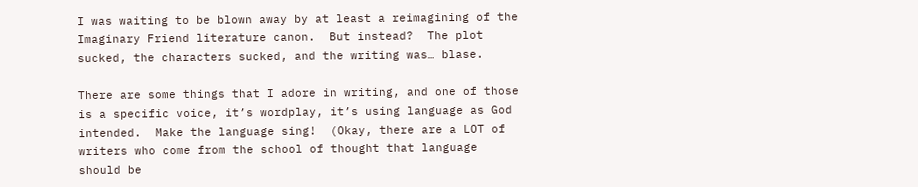I was waiting to be blown away by at least a reimagining of the Imaginary Friend literature canon.  But instead?  The plot sucked, the characters sucked, and the writing was… blase.

There are some things that I adore in writing, and one of those is a specific voice, it’s wordplay, it’s using language as God intended.  Make the language sing!  (Okay, there are a LOT of writers who come from the school of thought that language should be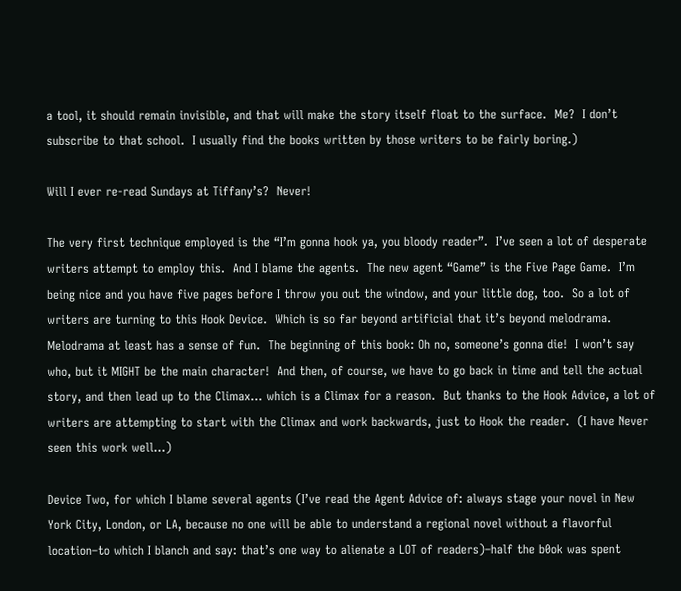a tool, it should remain invisible, and that will make the story itself float to the surface.  Me?  I don’t subscribe to that school.  I usually find the books written by those writers to be fairly boring.)

Will I ever re-read Sundays at Tiffany’s?  Never!

The very first technique employed is the “I’m gonna hook ya, you bloody reader”.  I’ve seen a lot of desperate writers attempt to employ this.  And I blame the agents.  The new agent “Game” is the Five Page Game.  I’m being nice and you have five pages before I throw you out the window, and your little dog, too.  So a lot of writers are turning to this Hook Device.  Which is so far beyond artificial that it’s beyond melodrama.  Melodrama at least has a sense of fun.  The beginning of this book: Oh no, someone’s gonna die!  I won’t say who, but it MIGHT be the main character!  And then, of course, we have to go back in time and tell the actual story, and then lead up to the Climax… which is a Climax for a reason.  But thanks to the Hook Advice, a lot of writers are attempting to start with the Climax and work backwards, just to Hook the reader.  (I have Never seen this work well…)

Device Two, for which I blame several agents (I’ve read the Agent Advice of: always stage your novel in New York City, London, or LA, because no one will be able to understand a regional novel without a flavorful location–to which I blanch and say: that’s one way to alienate a LOT of readers)–half the b0ok was spent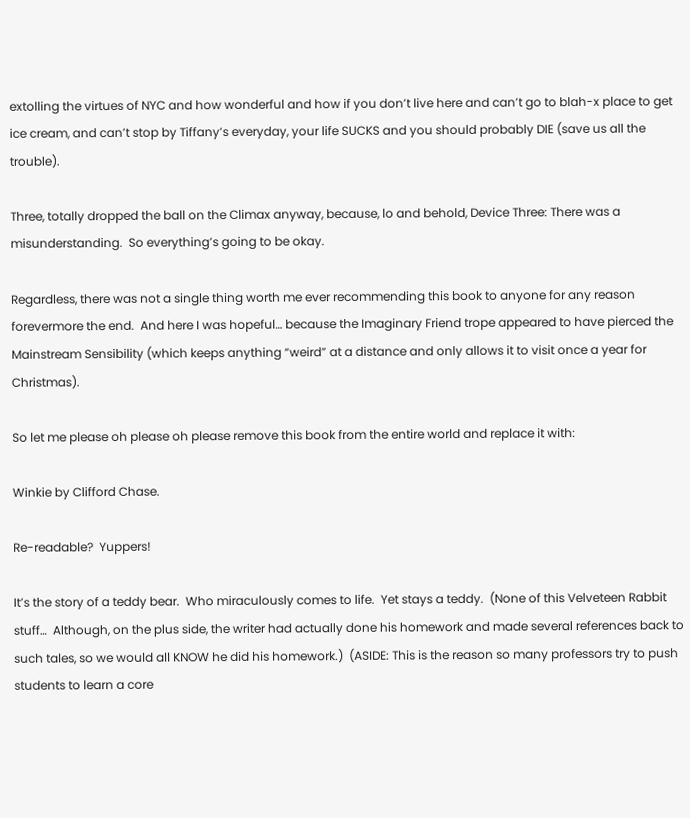extolling the virtues of NYC and how wonderful and how if you don’t live here and can’t go to blah-x place to get ice cream, and can’t stop by Tiffany’s everyday, your life SUCKS and you should probably DIE (save us all the trouble).

Three, totally dropped the ball on the Climax anyway, because, lo and behold, Device Three: There was a misunderstanding.  So everything’s going to be okay.

Regardless, there was not a single thing worth me ever recommending this book to anyone for any reason forevermore the end.  And here I was hopeful… because the Imaginary Friend trope appeared to have pierced the Mainstream Sensibility (which keeps anything “weird” at a distance and only allows it to visit once a year for Christmas).

So let me please oh please oh please remove this book from the entire world and replace it with:

Winkie by Clifford Chase.

Re-readable?  Yuppers!

It’s the story of a teddy bear.  Who miraculously comes to life.  Yet stays a teddy.  (None of this Velveteen Rabbit stuff…  Although, on the plus side, the writer had actually done his homework and made several references back to such tales, so we would all KNOW he did his homework.)  (ASIDE: This is the reason so many professors try to push students to learn a core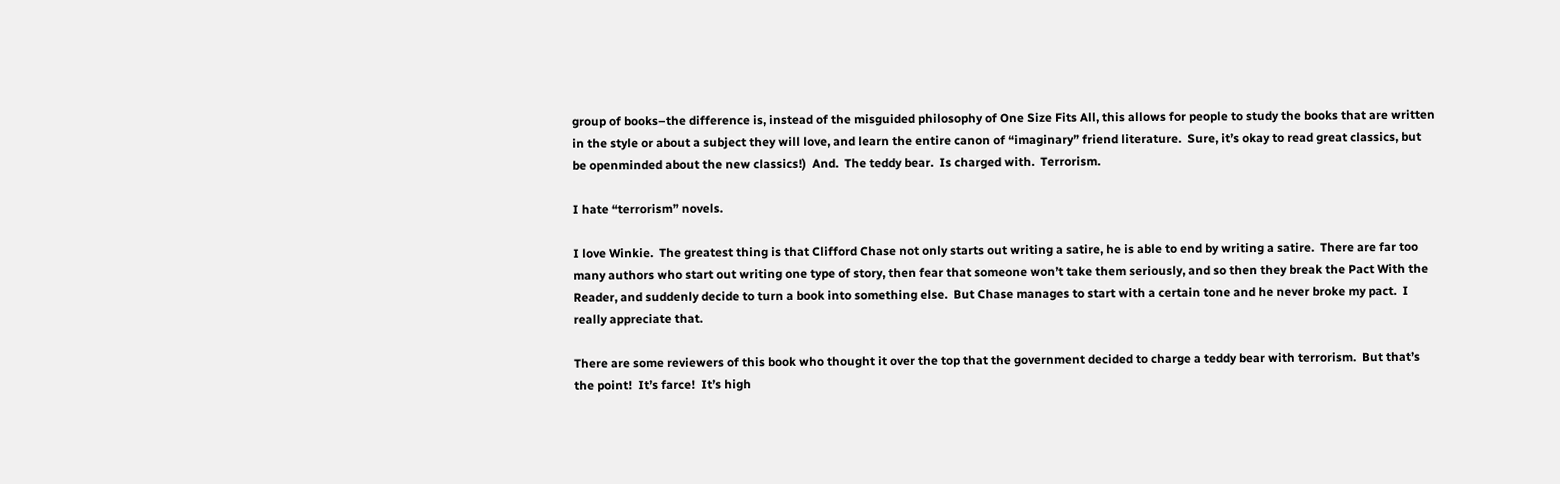group of books–the difference is, instead of the misguided philosophy of One Size Fits All, this allows for people to study the books that are written in the style or about a subject they will love, and learn the entire canon of “imaginary” friend literature.  Sure, it’s okay to read great classics, but be openminded about the new classics!)  And.  The teddy bear.  Is charged with.  Terrorism.

I hate “terrorism” novels.

I love Winkie.  The greatest thing is that Clifford Chase not only starts out writing a satire, he is able to end by writing a satire.  There are far too many authors who start out writing one type of story, then fear that someone won’t take them seriously, and so then they break the Pact With the Reader, and suddenly decide to turn a book into something else.  But Chase manages to start with a certain tone and he never broke my pact.  I really appreciate that.

There are some reviewers of this book who thought it over the top that the government decided to charge a teddy bear with terrorism.  But that’s the point!  It’s farce!  It’s high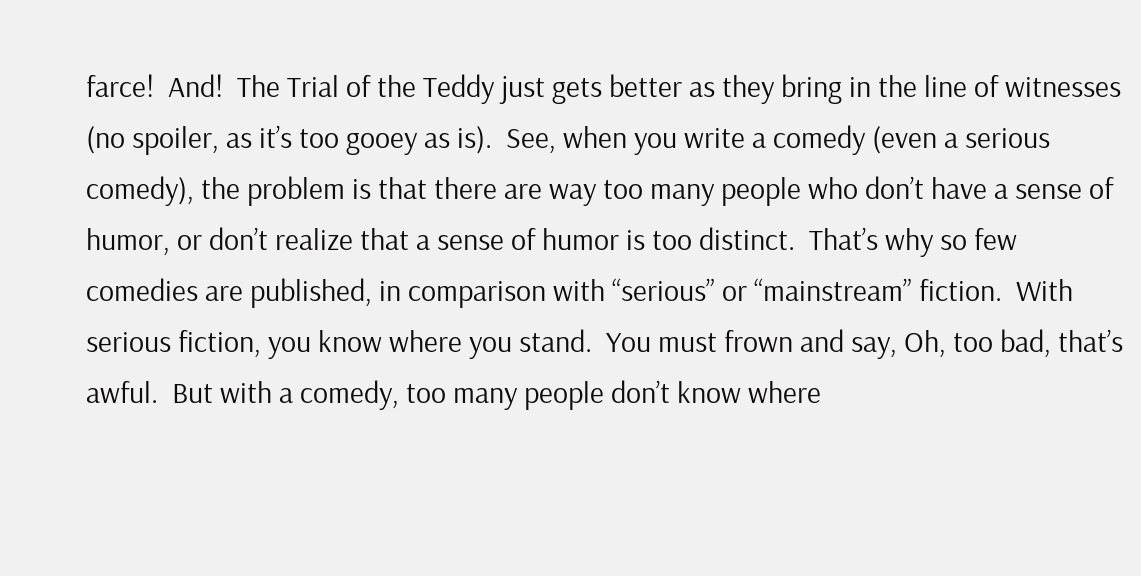farce!  And!  The Trial of the Teddy just gets better as they bring in the line of witnesses (no spoiler, as it’s too gooey as is).  See, when you write a comedy (even a serious comedy), the problem is that there are way too many people who don’t have a sense of humor, or don’t realize that a sense of humor is too distinct.  That’s why so few comedies are published, in comparison with “serious” or “mainstream” fiction.  With serious fiction, you know where you stand.  You must frown and say, Oh, too bad, that’s awful.  But with a comedy, too many people don’t know where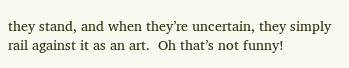they stand, and when they’re uncertain, they simply rail against it as an art.  Oh that’s not funny!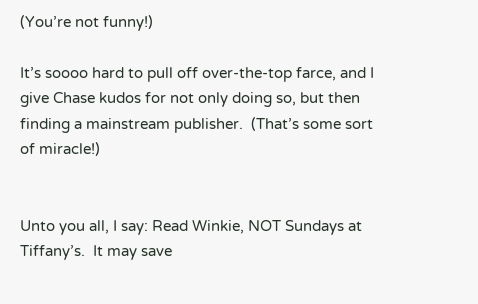(You’re not funny!)

It’s soooo hard to pull off over-the-top farce, and I give Chase kudos for not only doing so, but then finding a mainstream publisher.  (That’s some sort of miracle!)


Unto you all, I say: Read Winkie, NOT Sundays at Tiffany’s.  It may save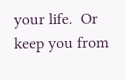your life.  Or keep you from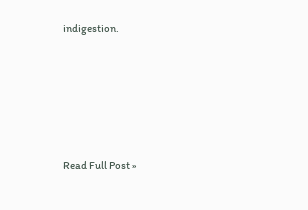indigestion.





Read Full Post »